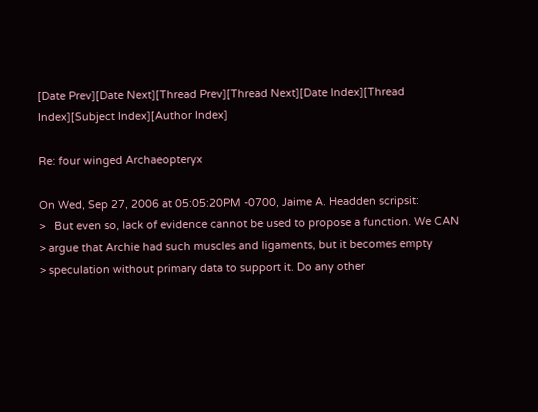[Date Prev][Date Next][Thread Prev][Thread Next][Date Index][Thread Index][Subject Index][Author Index]

Re: four winged Archaeopteryx

On Wed, Sep 27, 2006 at 05:05:20PM -0700, Jaime A. Headden scripsit:
>   But even so, lack of evidence cannot be used to propose a function. We CAN
> argue that Archie had such muscles and ligaments, but it becomes empty
> speculation without primary data to support it. Do any other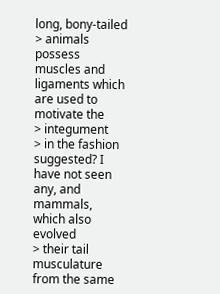long, bony-tailed
> animals possess muscles and ligaments which are used to motivate the
> integument
> in the fashion suggested? I have not seen any, and mammals, which also evolved
> their tail musculature from the same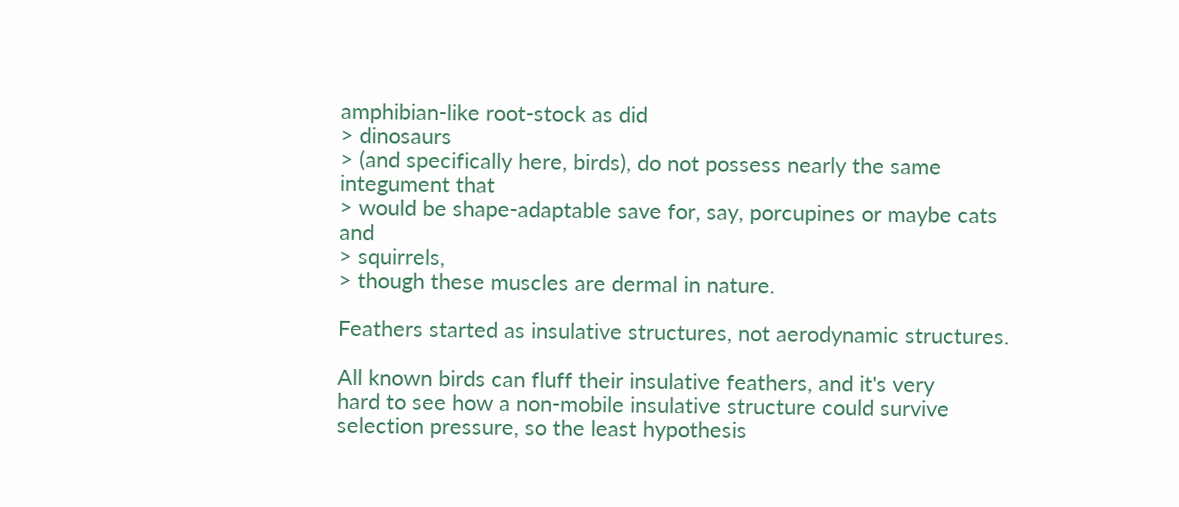amphibian-like root-stock as did
> dinosaurs
> (and specifically here, birds), do not possess nearly the same integument that
> would be shape-adaptable save for, say, porcupines or maybe cats and
> squirrels,
> though these muscles are dermal in nature.

Feathers started as insulative structures, not aerodynamic structures.

All known birds can fluff their insulative feathers, and it's very
hard to see how a non-mobile insulative structure could survive
selection pressure, so the least hypothesis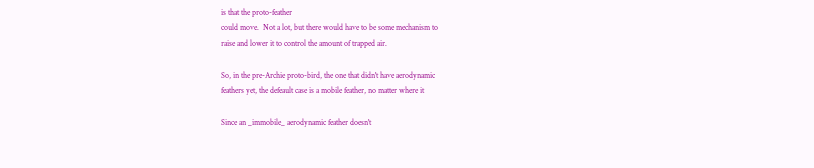is that the proto-feather
could move.  Not a lot, but there would have to be some mechanism to
raise and lower it to control the amount of trapped air.

So, in the pre-Archie proto-bird, the one that didn't have aerodynamic
feathers yet, the defeault case is a mobile feather, no matter where it

Since an _immobile_ aerodynamic feather doesn't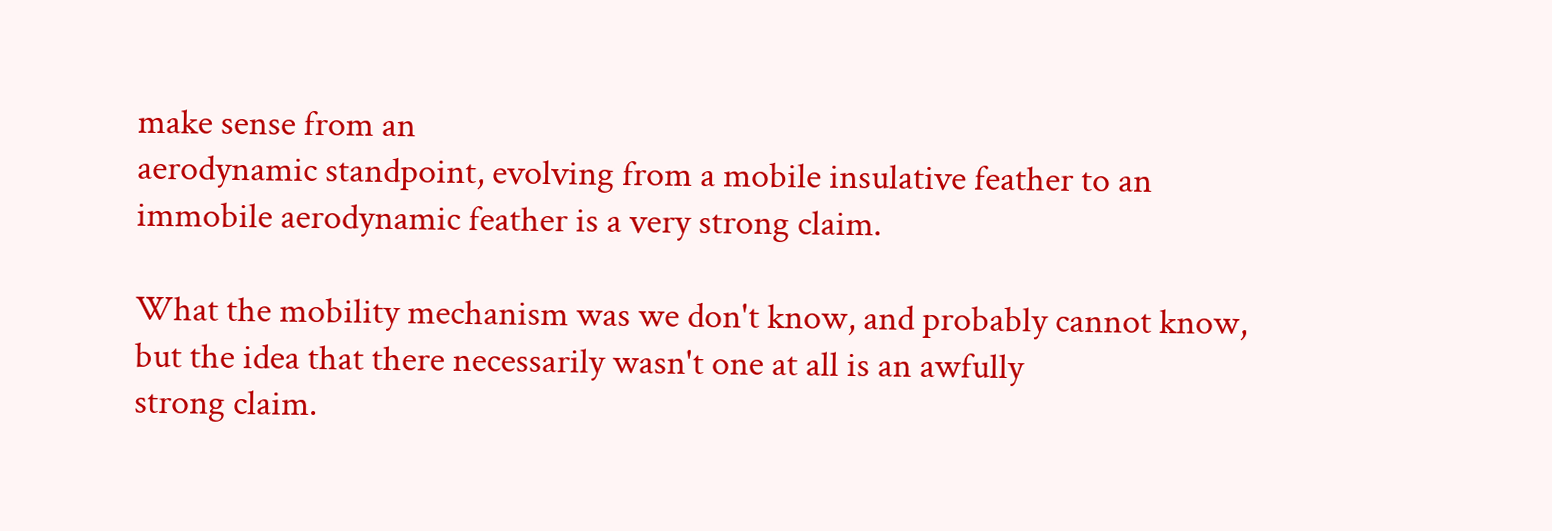make sense from an
aerodynamic standpoint, evolving from a mobile insulative feather to an
immobile aerodynamic feather is a very strong claim.

What the mobility mechanism was we don't know, and probably cannot know,
but the idea that there necessarily wasn't one at all is an awfully
strong claim.